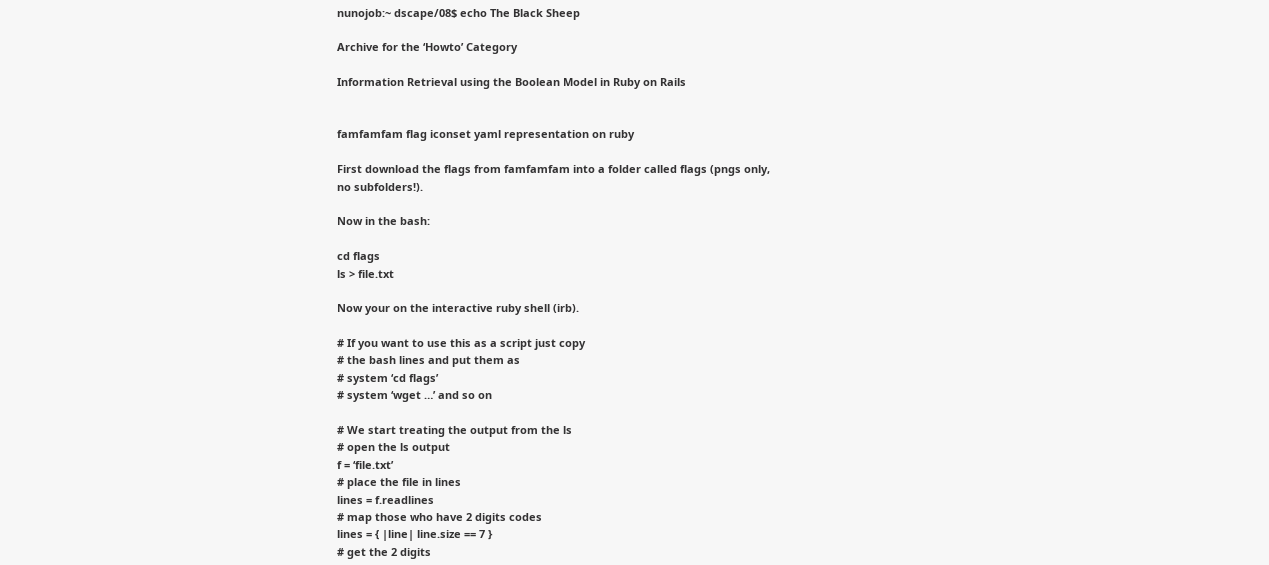nunojob:~ dscape/08$ echo The Black Sheep

Archive for the ‘Howto’ Category

Information Retrieval using the Boolean Model in Ruby on Rails


famfamfam flag iconset yaml representation on ruby

First download the flags from famfamfam into a folder called flags (pngs only,
no subfolders!).

Now in the bash:

cd flags
ls > file.txt

Now your on the interactive ruby shell (irb).

# If you want to use this as a script just copy
# the bash lines and put them as
# system ‘cd flags’
# system ‘wget …’ and so on

# We start treating the output from the ls
# open the ls output
f = ‘file.txt’
# place the file in lines
lines = f.readlines
# map those who have 2 digits codes
lines = { |line| line.size == 7 }
# get the 2 digits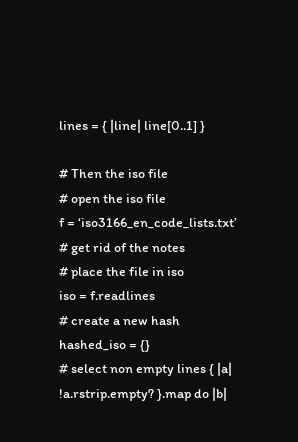lines = { |line| line[0..1] }

# Then the iso file
# open the iso file
f = ‘iso3166_en_code_lists.txt’
# get rid of the notes
# place the file in iso
iso = f.readlines
# create a new hash
hashed_iso = {}
# select non empty lines { |a| !a.rstrip.empty? }.map do |b|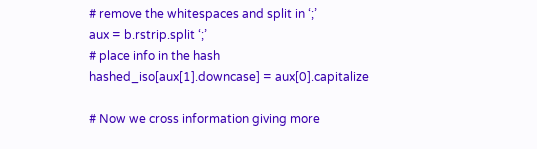# remove the whitespaces and split in ‘;’
aux = b.rstrip.split ‘;’
# place info in the hash
hashed_iso[aux[1].downcase] = aux[0].capitalize

# Now we cross information giving more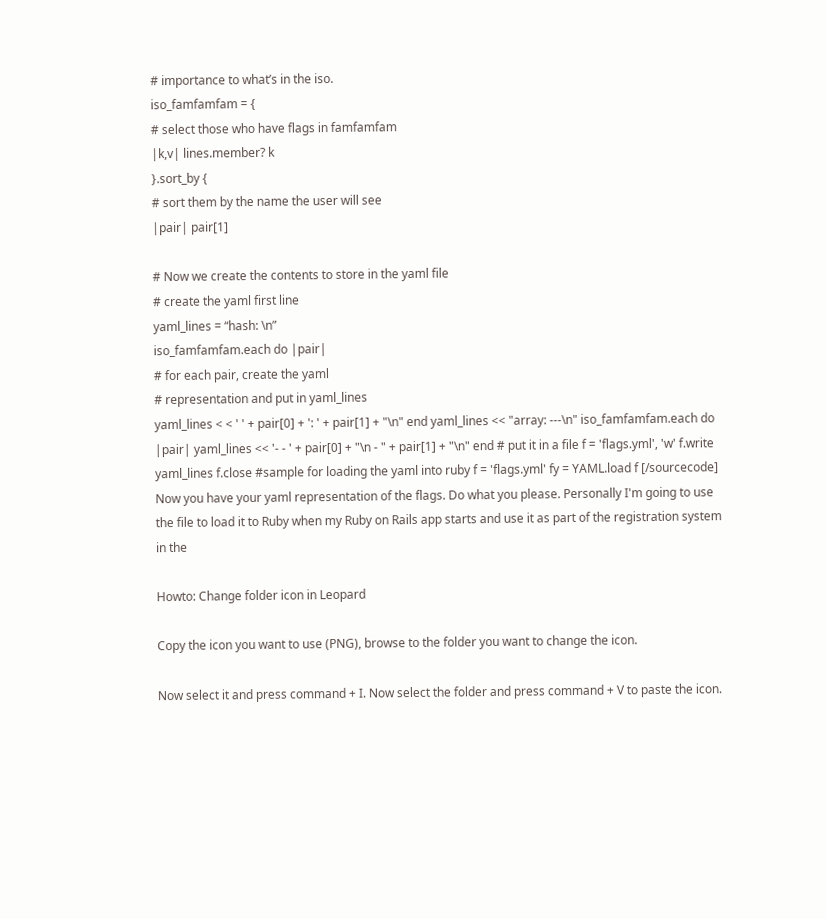# importance to what’s in the iso.
iso_famfamfam = {
# select those who have flags in famfamfam
|k,v| lines.member? k
}.sort_by {
# sort them by the name the user will see
|pair| pair[1]

# Now we create the contents to store in the yaml file
# create the yaml first line
yaml_lines = “hash: \n”
iso_famfamfam.each do |pair|
# for each pair, create the yaml
# representation and put in yaml_lines
yaml_lines < < ' ' + pair[0] + ': ' + pair[1] + "\n" end yaml_lines << "array: ---\n" iso_famfamfam.each do |pair| yaml_lines << '- - ' + pair[0] + "\n - " + pair[1] + "\n" end # put it in a file f = 'flags.yml', 'w' f.write yaml_lines f.close #sample for loading the yaml into ruby f = 'flags.yml' fy = YAML.load f [/sourcecode] Now you have your yaml representation of the flags. Do what you please. Personally I'm going to use the file to load it to Ruby when my Ruby on Rails app starts and use it as part of the registration system in the

Howto: Change folder icon in Leopard

Copy the icon you want to use (PNG), browse to the folder you want to change the icon.

Now select it and press command + I. Now select the folder and press command + V to paste the icon.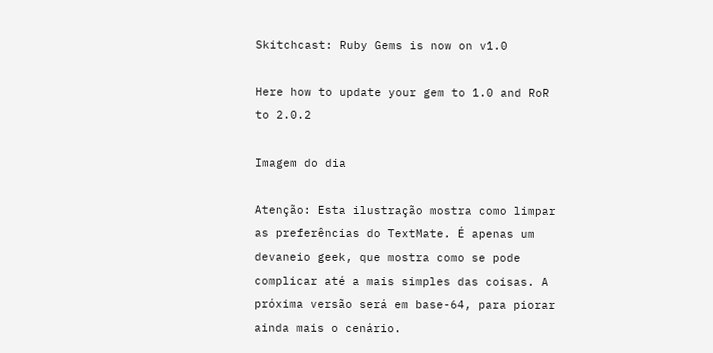Skitchcast: Ruby Gems is now on v1.0

Here how to update your gem to 1.0 and RoR to 2.0.2

Imagem do dia

Atenção: Esta ilustração mostra como limpar as preferências do TextMate. É apenas um devaneio geek, que mostra como se pode complicar até a mais simples das coisas. A próxima versão será em base-64, para piorar ainda mais o cenário.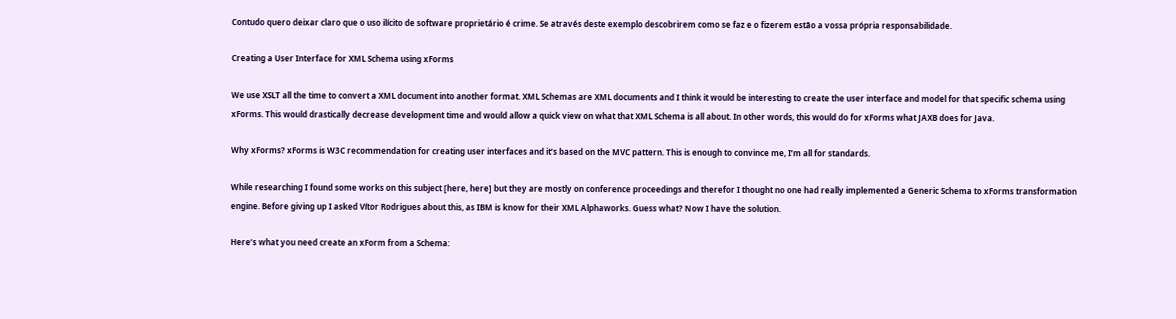Contudo quero deixar claro que o uso ilícito de software proprietário é crime. Se através deste exemplo descobrirem como se faz e o fizerem estão a vossa própria responsabilidade.

Creating a User Interface for XML Schema using xForms

We use XSLT all the time to convert a XML document into another format. XML Schemas are XML documents and I think it would be interesting to create the user interface and model for that specific schema using xForms. This would drastically decrease development time and would allow a quick view on what that XML Schema is all about. In other words, this would do for xForms what JAXB does for Java.

Why xForms? xForms is W3C recommendation for creating user interfaces and it’s based on the MVC pattern. This is enough to convince me, I’m all for standards.

While researching I found some works on this subject [here, here] but they are mostly on conference proceedings and therefor I thought no one had really implemented a Generic Schema to xForms transformation engine. Before giving up I asked Vítor Rodrigues about this, as IBM is know for their XML Alphaworks. Guess what? Now I have the solution.

Here’s what you need create an xForm from a Schema: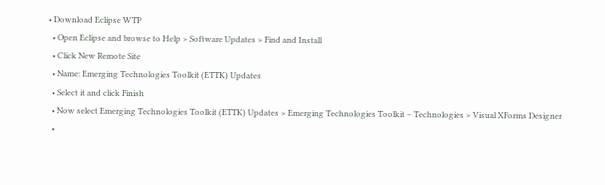• Download Eclipse WTP
  • Open Eclipse and browse to Help > Software Updates > Find and Install
  • Click New Remote Site
  • Name: Emerging Technologies Toolkit (ETTK) Updates
  • Select it and click Finish
  • Now select Emerging Technologies Toolkit (ETTK) Updates > Emerging Technologies Toolkit – Technologies > Visual XForms Designer
  •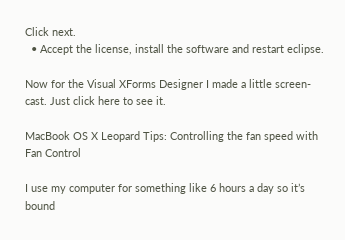Click next.
  • Accept the license, install the software and restart eclipse.

Now for the Visual XForms Designer I made a little screen-cast. Just click here to see it.

MacBook OS X Leopard Tips: Controlling the fan speed with Fan Control

I use my computer for something like 6 hours a day so it’s bound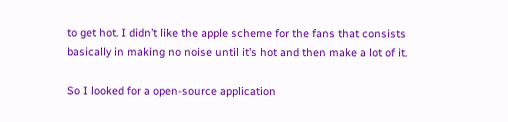to get hot. I didn’t like the apple scheme for the fans that consists basically in making no noise until it’s hot and then make a lot of it.

So I looked for a open-source application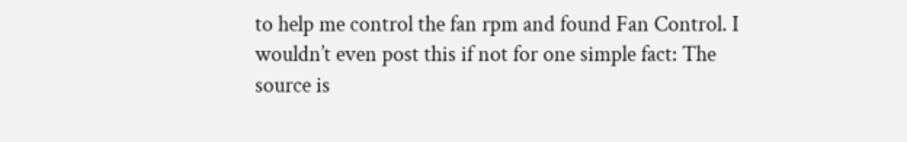to help me control the fan rpm and found Fan Control. I wouldn’t even post this if not for one simple fact: The source is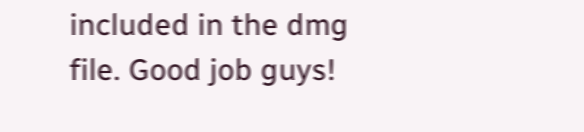included in the dmg file. Good job guys!